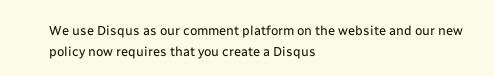We use Disqus as our comment platform on the website and our new policy now requires that you create a Disqus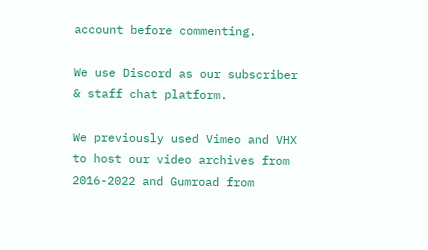account before commenting.

We use Discord as our subscriber & staff chat platform.

We previously used Vimeo and VHX to host our video archives from 2016-2022 and Gumroad from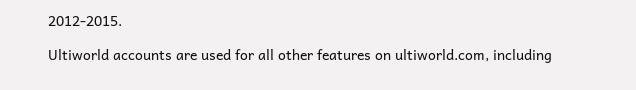2012-2015.

Ultiworld accounts are used for all other features on ultiworld.com, including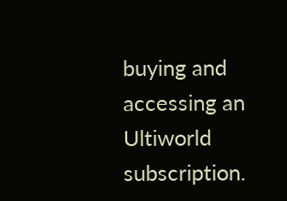buying and accessing an Ultiworld subscription.